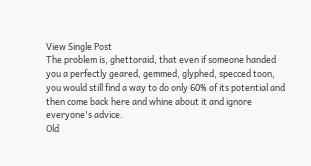View Single Post
The problem is, ghettoraid, that even if someone handed you a perfectly geared, gemmed, glyphed, specced toon, you would still find a way to do only 60% of its potential and then come back here and whine about it and ignore everyone's advice.
Old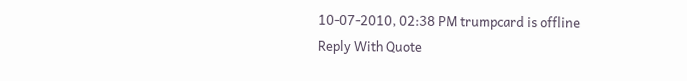10-07-2010, 02:38 PM trumpcard is offline
Reply With Quote